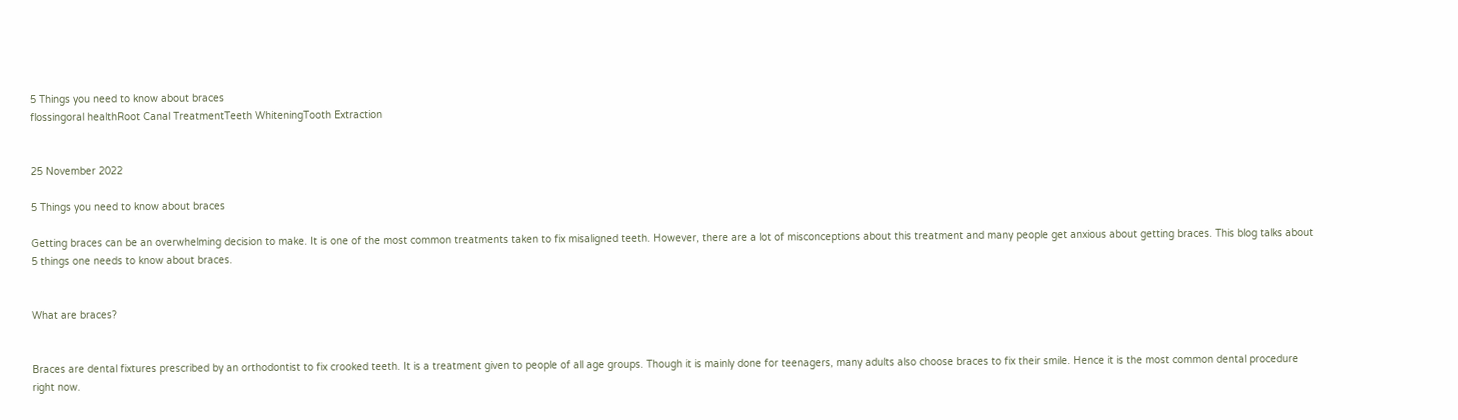5 Things you need to know about braces
flossingoral healthRoot Canal TreatmentTeeth WhiteningTooth Extraction


25 November 2022

5 Things you need to know about braces

Getting braces can be an overwhelming decision to make. It is one of the most common treatments taken to fix misaligned teeth. However, there are a lot of misconceptions about this treatment and many people get anxious about getting braces. This blog talks about 5 things one needs to know about braces.


What are braces?


Braces are dental fixtures prescribed by an orthodontist to fix crooked teeth. It is a treatment given to people of all age groups. Though it is mainly done for teenagers, many adults also choose braces to fix their smile. Hence it is the most common dental procedure right now.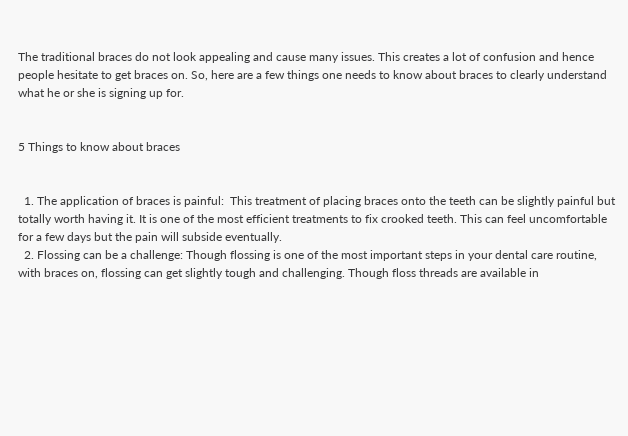The traditional braces do not look appealing and cause many issues. This creates a lot of confusion and hence people hesitate to get braces on. So, here are a few things one needs to know about braces to clearly understand what he or she is signing up for.


5 Things to know about braces


  1. The application of braces is painful:  This treatment of placing braces onto the teeth can be slightly painful but totally worth having it. It is one of the most efficient treatments to fix crooked teeth. This can feel uncomfortable for a few days but the pain will subside eventually.
  2. Flossing can be a challenge: Though flossing is one of the most important steps in your dental care routine, with braces on, flossing can get slightly tough and challenging. Though floss threads are available in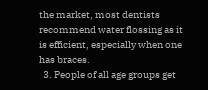the market, most dentists recommend water flossing as it is efficient, especially when one has braces.
  3. People of all age groups get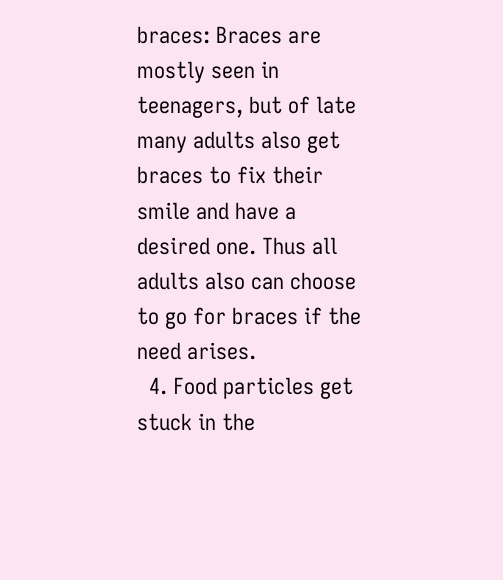braces: Braces are mostly seen in teenagers, but of late many adults also get braces to fix their smile and have a desired one. Thus all adults also can choose to go for braces if the need arises.
  4. Food particles get stuck in the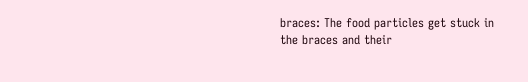braces: The food particles get stuck in the braces and their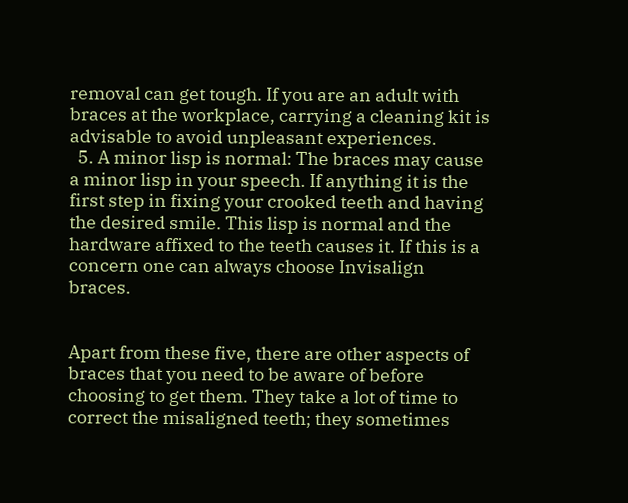removal can get tough. If you are an adult with braces at the workplace, carrying a cleaning kit is advisable to avoid unpleasant experiences.
  5. A minor lisp is normal: The braces may cause a minor lisp in your speech. If anything it is the first step in fixing your crooked teeth and having the desired smile. This lisp is normal and the hardware affixed to the teeth causes it. If this is a concern one can always choose Invisalign braces.


Apart from these five, there are other aspects of braces that you need to be aware of before choosing to get them. They take a lot of time to correct the misaligned teeth; they sometimes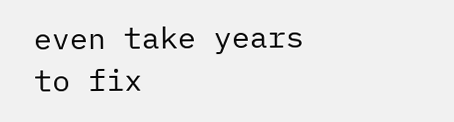even take years to fix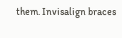them. Invisalign braces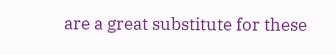are a great substitute for these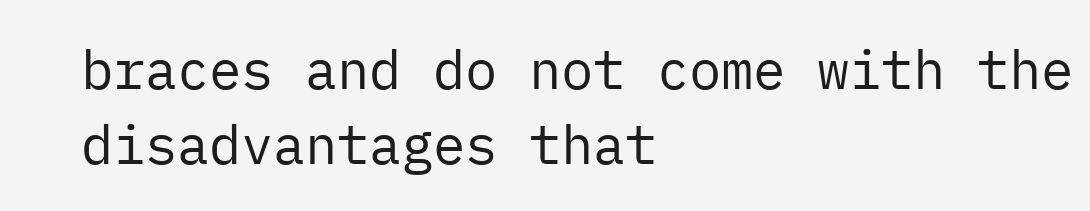braces and do not come with the disadvantages that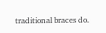traditional braces do.